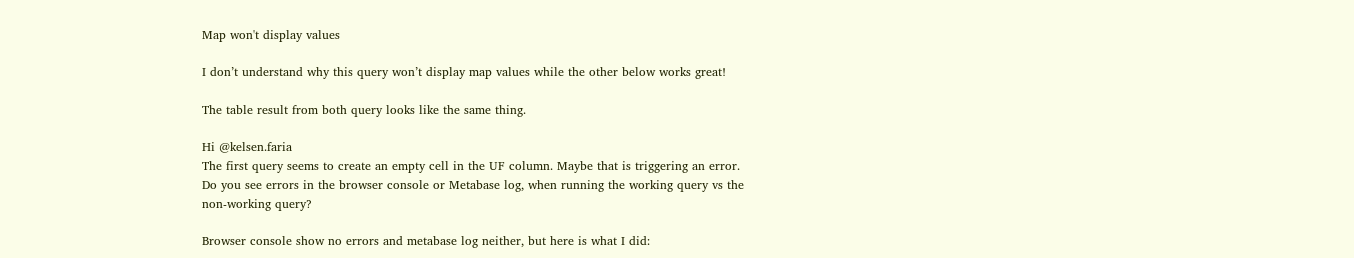Map won't display values

I don’t understand why this query won’t display map values while the other below works great!

The table result from both query looks like the same thing.

Hi @kelsen.faria
The first query seems to create an empty cell in the UF column. Maybe that is triggering an error. Do you see errors in the browser console or Metabase log, when running the working query vs the non-working query?

Browser console show no errors and metabase log neither, but here is what I did: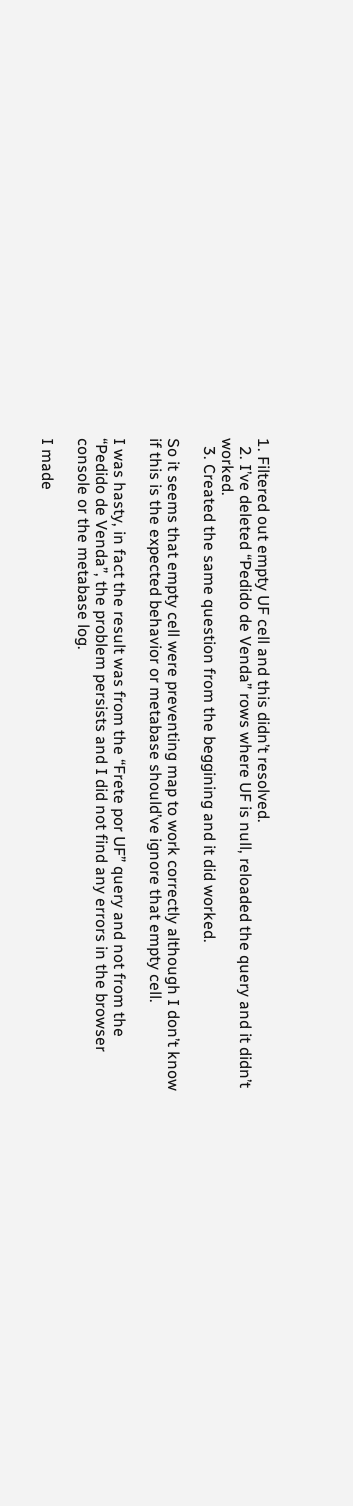1. Filtered out empty UF cell and this didn’t resolved.
  2. I’ve deleted “Pedido de Venda” rows where UF is null, reloaded the query and it didn’t worked.
  3. Created the same question from the beggining and it did worked.

So it seems that empty cell were preventing map to work correctly although I don’t know if this is the expected behavior or metabase should’ve ignore that empty cell.

I was hasty, in fact the result was from the “Frete por UF” query and not from the “Pedido de Venda”, the problem persists and I did not find any errors in the browser console or the metabase log.

I made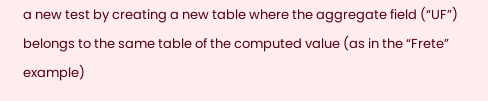a new test by creating a new table where the aggregate field (“UF”) belongs to the same table of the computed value (as in the “Frete” example)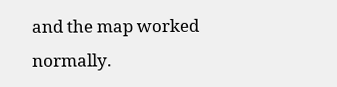and the map worked normally.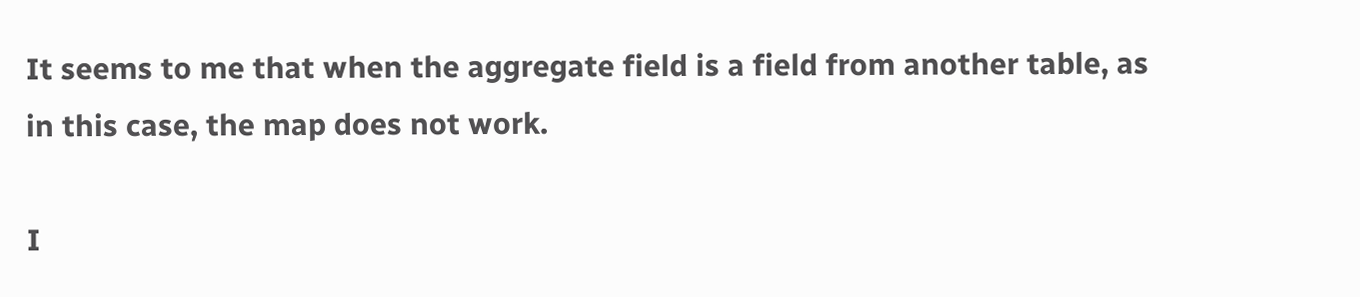It seems to me that when the aggregate field is a field from another table, as in this case, the map does not work.

I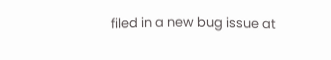filed in a new bug issue at